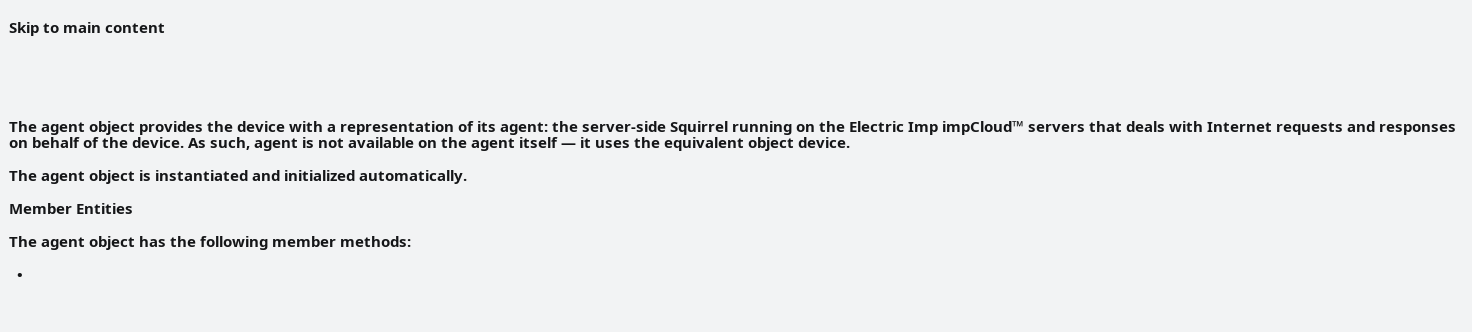Skip to main content





The agent object provides the device with a representation of its agent: the server-side Squirrel running on the Electric Imp impCloud™ servers that deals with Internet requests and responses on behalf of the device. As such, agent is not available on the agent itself — it uses the equivalent object device.

The agent object is instantiated and initialized automatically.

Member Entities

The agent object has the following member methods:

  •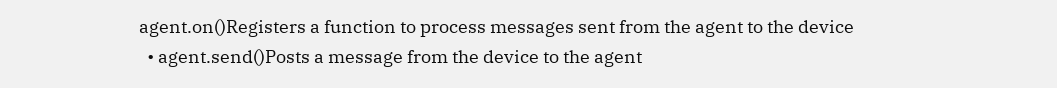agent.on()Registers a function to process messages sent from the agent to the device
  • agent.send()Posts a message from the device to the agent